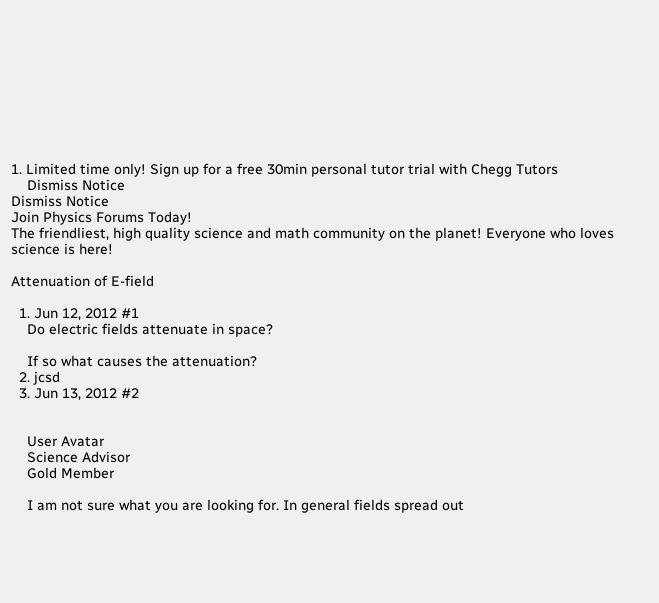1. Limited time only! Sign up for a free 30min personal tutor trial with Chegg Tutors
    Dismiss Notice
Dismiss Notice
Join Physics Forums Today!
The friendliest, high quality science and math community on the planet! Everyone who loves science is here!

Attenuation of E-field

  1. Jun 12, 2012 #1
    Do electric fields attenuate in space?

    If so what causes the attenuation?
  2. jcsd
  3. Jun 13, 2012 #2


    User Avatar
    Science Advisor
    Gold Member

    I am not sure what you are looking for. In general fields spread out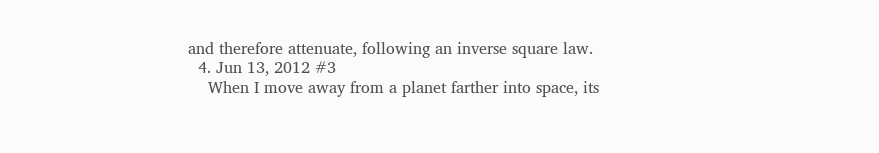and therefore attenuate, following an inverse square law.
  4. Jun 13, 2012 #3
    When I move away from a planet farther into space, its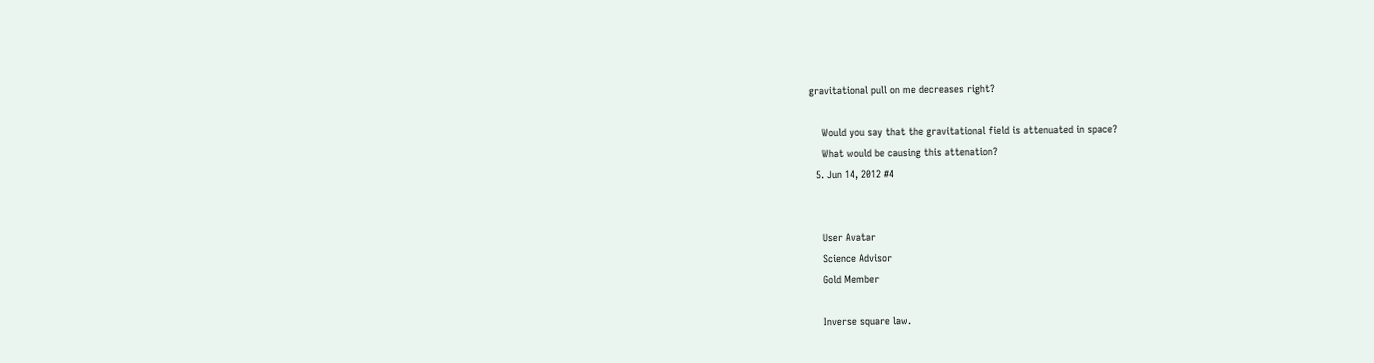gravitational pull on me decreases right?

    Would you say that the gravitational field is attenuated in space?
    What would be causing this attenation?
  5. Jun 14, 2012 #4


    User Avatar
    Science Advisor
    Gold Member

    Inverse square law.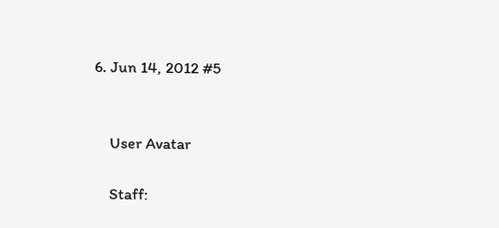6. Jun 14, 2012 #5


    User Avatar

    Staff: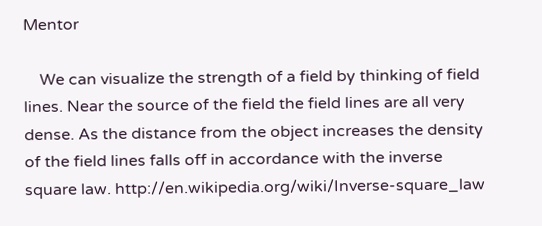Mentor

    We can visualize the strength of a field by thinking of field lines. Near the source of the field the field lines are all very dense. As the distance from the object increases the density of the field lines falls off in accordance with the inverse square law. http://en.wikipedia.org/wiki/Inverse-square_law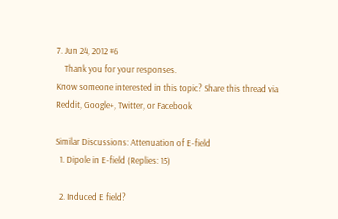7. Jun 24, 2012 #6
    Thank you for your responses.
Know someone interested in this topic? Share this thread via Reddit, Google+, Twitter, or Facebook

Similar Discussions: Attenuation of E-field
  1. Dipole in E-field (Replies: 15)

  2. Induced E field?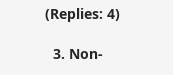(Replies: 4)

  3. Non-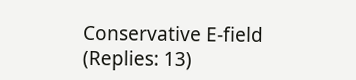Conservative E-field (Replies: 13)